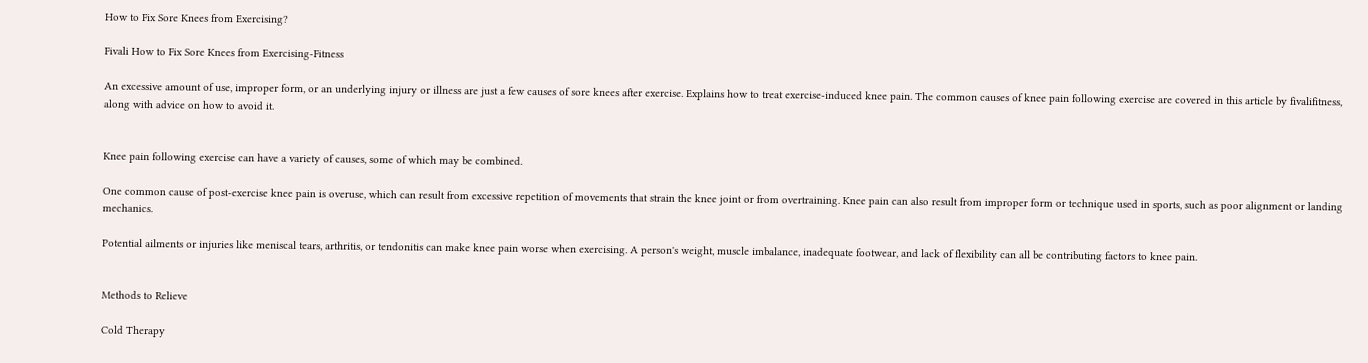How to Fix Sore Knees from Exercising?

Fivali How to Fix Sore Knees from Exercising-Fitness

An excessive amount of use, improper form, or an underlying injury or illness are just a few causes of sore knees after exercise. Explains how to treat exercise-induced knee pain. The common causes of knee pain following exercise are covered in this article by fivalifitness, along with advice on how to avoid it.


Knee pain following exercise can have a variety of causes, some of which may be combined.

One common cause of post-exercise knee pain is overuse, which can result from excessive repetition of movements that strain the knee joint or from overtraining. Knee pain can also result from improper form or technique used in sports, such as poor alignment or landing mechanics.

Potential ailments or injuries like meniscal tears, arthritis, or tendonitis can make knee pain worse when exercising. A person's weight, muscle imbalance, inadequate footwear, and lack of flexibility can all be contributing factors to knee pain.


Methods to Relieve

Cold Therapy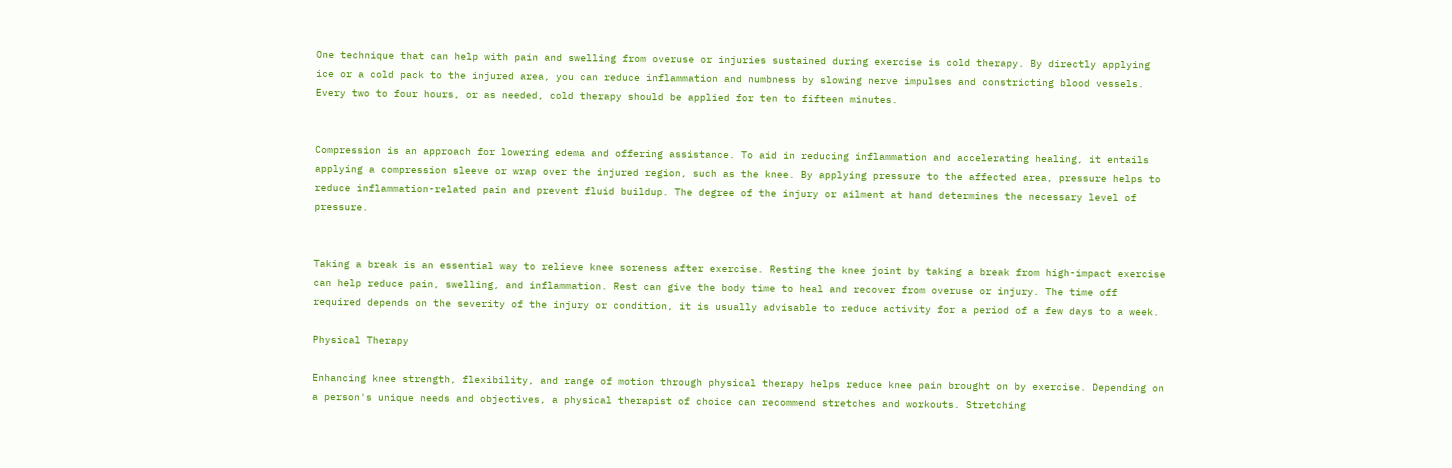One technique that can help with pain and swelling from overuse or injuries sustained during exercise is cold therapy. By directly applying ice or a cold pack to the injured area, you can reduce inflammation and numbness by slowing nerve impulses and constricting blood vessels. Every two to four hours, or as needed, cold therapy should be applied for ten to fifteen minutes.


Compression is an approach for lowering edema and offering assistance. To aid in reducing inflammation and accelerating healing, it entails applying a compression sleeve or wrap over the injured region, such as the knee. By applying pressure to the affected area, pressure helps to reduce inflammation-related pain and prevent fluid buildup. The degree of the injury or ailment at hand determines the necessary level of pressure.


Taking a break is an essential way to relieve knee soreness after exercise. Resting the knee joint by taking a break from high-impact exercise can help reduce pain, swelling, and inflammation. Rest can give the body time to heal and recover from overuse or injury. The time off required depends on the severity of the injury or condition, it is usually advisable to reduce activity for a period of a few days to a week.

Physical Therapy

Enhancing knee strength, flexibility, and range of motion through physical therapy helps reduce knee pain brought on by exercise. Depending on a person's unique needs and objectives, a physical therapist of choice can recommend stretches and workouts. Stretching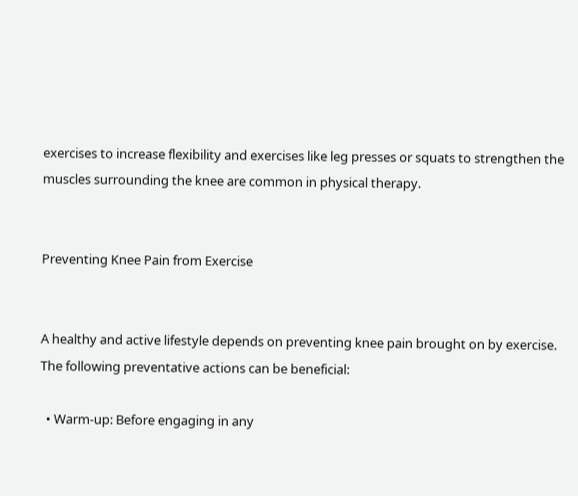exercises to increase flexibility and exercises like leg presses or squats to strengthen the muscles surrounding the knee are common in physical therapy.


Preventing Knee Pain from Exercise


A healthy and active lifestyle depends on preventing knee pain brought on by exercise. The following preventative actions can be beneficial:

  • Warm-up: Before engaging in any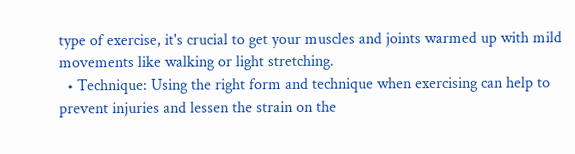type of exercise, it's crucial to get your muscles and joints warmed up with mild movements like walking or light stretching.
  • Technique: Using the right form and technique when exercising can help to prevent injuries and lessen the strain on the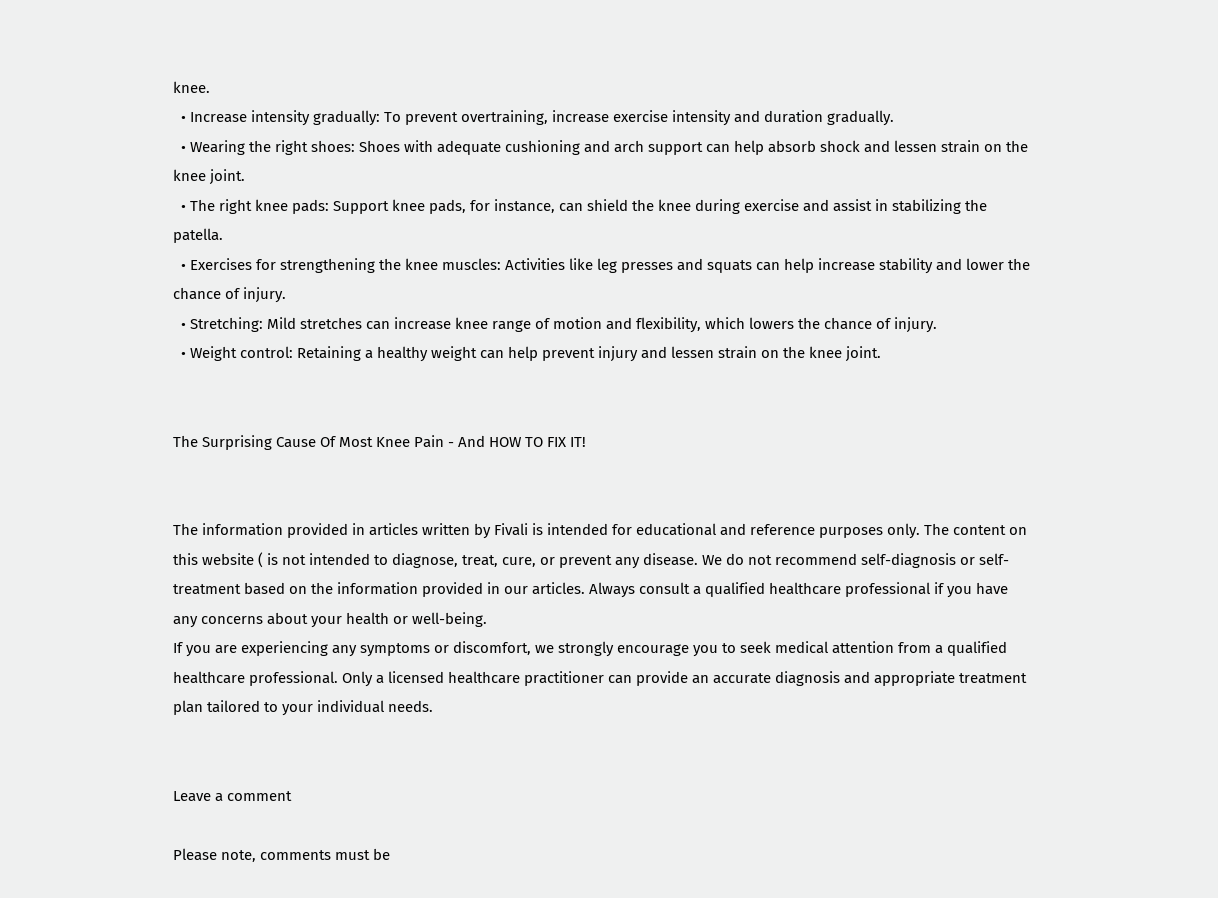knee.
  • Increase intensity gradually: To prevent overtraining, increase exercise intensity and duration gradually.
  • Wearing the right shoes: Shoes with adequate cushioning and arch support can help absorb shock and lessen strain on the knee joint.
  • The right knee pads: Support knee pads, for instance, can shield the knee during exercise and assist in stabilizing the patella.
  • Exercises for strengthening the knee muscles: Activities like leg presses and squats can help increase stability and lower the chance of injury.
  • Stretching: Mild stretches can increase knee range of motion and flexibility, which lowers the chance of injury.
  • Weight control: Retaining a healthy weight can help prevent injury and lessen strain on the knee joint.


The Surprising Cause Of Most Knee Pain - And HOW TO FIX IT!


The information provided in articles written by Fivali is intended for educational and reference purposes only. The content on this website ( is not intended to diagnose, treat, cure, or prevent any disease. We do not recommend self-diagnosis or self-treatment based on the information provided in our articles. Always consult a qualified healthcare professional if you have any concerns about your health or well-being.
If you are experiencing any symptoms or discomfort, we strongly encourage you to seek medical attention from a qualified healthcare professional. Only a licensed healthcare practitioner can provide an accurate diagnosis and appropriate treatment plan tailored to your individual needs.


Leave a comment

Please note, comments must be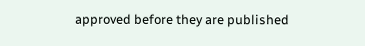approved before they are published